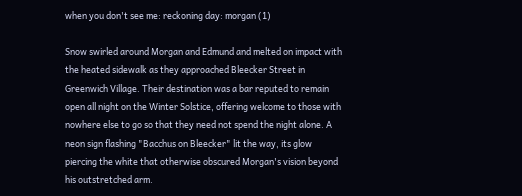when you don't see me: reckoning day: morgan (1)

Snow swirled around Morgan and Edmund and melted on impact with the heated sidewalk as they approached Bleecker Street in Greenwich Village. Their destination was a bar reputed to remain open all night on the Winter Solstice, offering welcome to those with nowhere else to go so that they need not spend the night alone. A neon sign flashing "Bacchus on Bleecker" lit the way, its glow piercing the white that otherwise obscured Morgan's vision beyond his outstretched arm.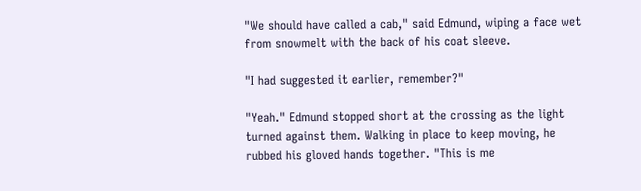"We should have called a cab," said Edmund, wiping a face wet from snowmelt with the back of his coat sleeve.

"I had suggested it earlier, remember?"

"Yeah." Edmund stopped short at the crossing as the light turned against them. Walking in place to keep moving, he rubbed his gloved hands together. "This is me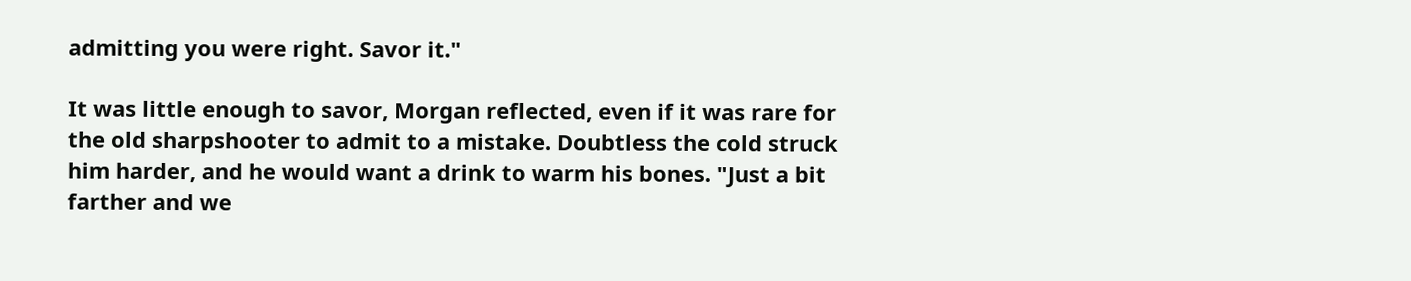admitting you were right. Savor it."

It was little enough to savor, Morgan reflected, even if it was rare for the old sharpshooter to admit to a mistake. Doubtless the cold struck him harder, and he would want a drink to warm his bones. "Just a bit farther and we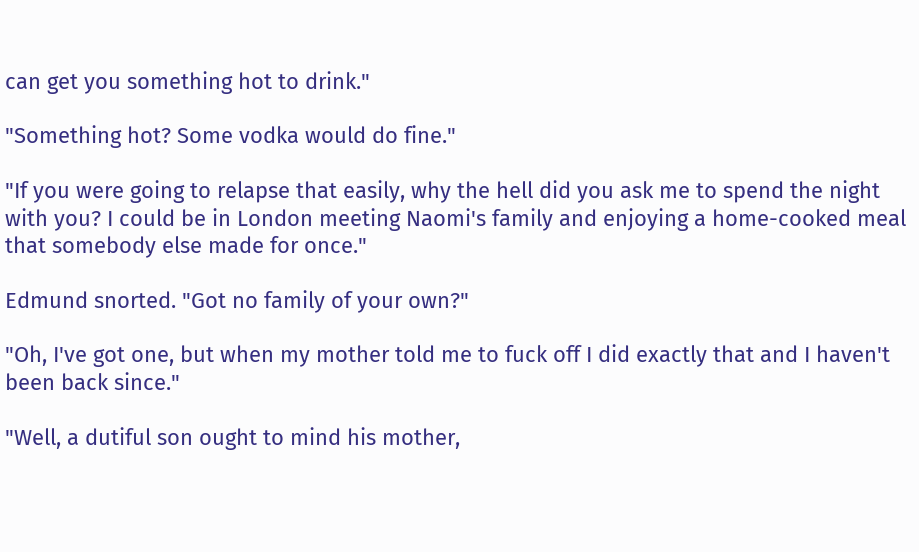can get you something hot to drink."

"Something hot? Some vodka would do fine."

"If you were going to relapse that easily, why the hell did you ask me to spend the night with you? I could be in London meeting Naomi's family and enjoying a home-cooked meal that somebody else made for once."

Edmund snorted. "Got no family of your own?"

"Oh, I've got one, but when my mother told me to fuck off I did exactly that and I haven't been back since."

"Well, a dutiful son ought to mind his mother,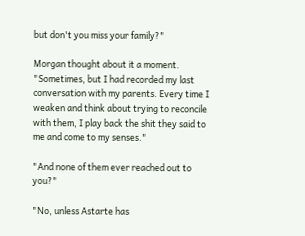but don't you miss your family?"

Morgan thought about it a moment. "Sometimes, but I had recorded my last conversation with my parents. Every time I weaken and think about trying to reconcile with them, I play back the shit they said to me and come to my senses."

"And none of them ever reached out to you?"

"No, unless Astarte has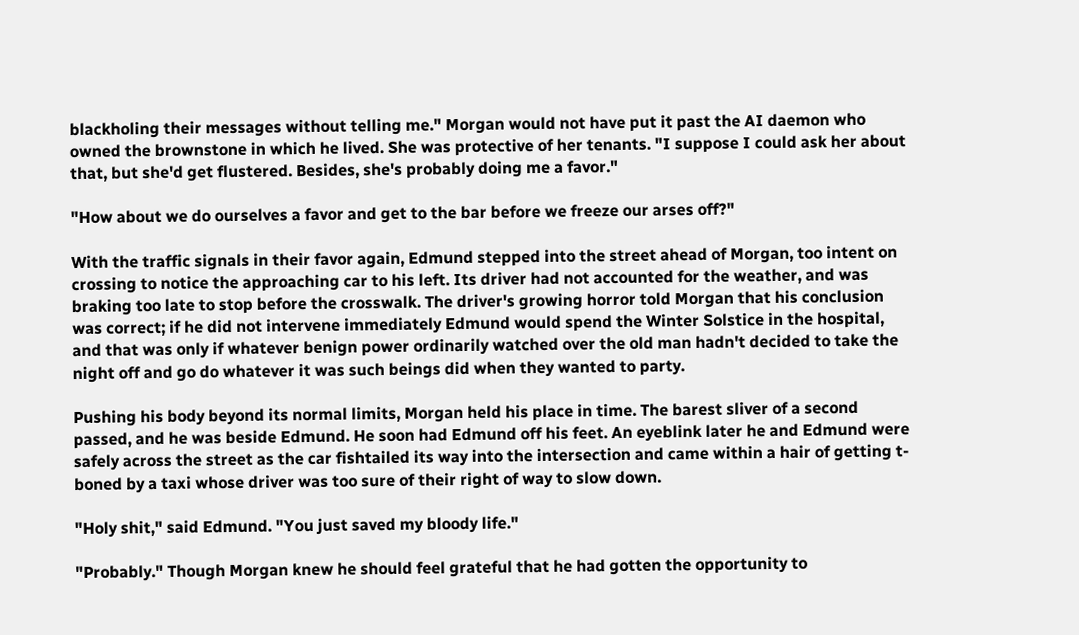blackholing their messages without telling me." Morgan would not have put it past the AI daemon who owned the brownstone in which he lived. She was protective of her tenants. "I suppose I could ask her about that, but she'd get flustered. Besides, she's probably doing me a favor."

"How about we do ourselves a favor and get to the bar before we freeze our arses off?"

With the traffic signals in their favor again, Edmund stepped into the street ahead of Morgan, too intent on crossing to notice the approaching car to his left. Its driver had not accounted for the weather, and was braking too late to stop before the crosswalk. The driver's growing horror told Morgan that his conclusion was correct; if he did not intervene immediately Edmund would spend the Winter Solstice in the hospital, and that was only if whatever benign power ordinarily watched over the old man hadn't decided to take the night off and go do whatever it was such beings did when they wanted to party.

Pushing his body beyond its normal limits, Morgan held his place in time. The barest sliver of a second passed, and he was beside Edmund. He soon had Edmund off his feet. An eyeblink later he and Edmund were safely across the street as the car fishtailed its way into the intersection and came within a hair of getting t-boned by a taxi whose driver was too sure of their right of way to slow down.

"Holy shit," said Edmund. "You just saved my bloody life."

"Probably." Though Morgan knew he should feel grateful that he had gotten the opportunity to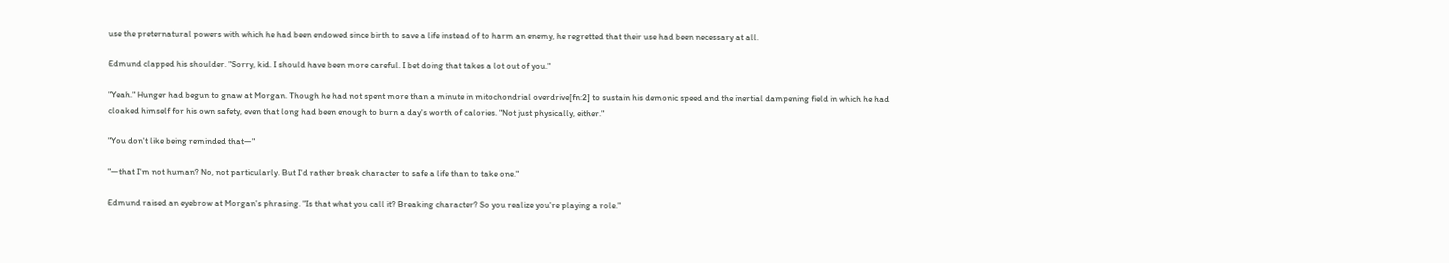use the preternatural powers with which he had been endowed since birth to save a life instead of to harm an enemy, he regretted that their use had been necessary at all.

Edmund clapped his shoulder. "Sorry, kid. I should have been more careful. I bet doing that takes a lot out of you."

"Yeah." Hunger had begun to gnaw at Morgan. Though he had not spent more than a minute in mitochondrial overdrive[fn:2] to sustain his demonic speed and the inertial dampening field in which he had cloaked himself for his own safety, even that long had been enough to burn a day's worth of calories. "Not just physically, either."

"You don't like being reminded that—"

"—that I'm not human? No, not particularly. But I'd rather break character to safe a life than to take one."

Edmund raised an eyebrow at Morgan's phrasing. "Is that what you call it? Breaking character? So you realize you're playing a role."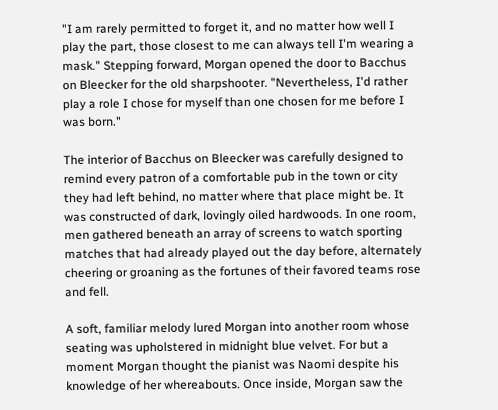"I am rarely permitted to forget it, and no matter how well I play the part, those closest to me can always tell I'm wearing a mask." Stepping forward, Morgan opened the door to Bacchus on Bleecker for the old sharpshooter. "Nevertheless, I'd rather play a role I chose for myself than one chosen for me before I was born."

The interior of Bacchus on Bleecker was carefully designed to remind every patron of a comfortable pub in the town or city they had left behind, no matter where that place might be. It was constructed of dark, lovingly oiled hardwoods. In one room, men gathered beneath an array of screens to watch sporting matches that had already played out the day before, alternately cheering or groaning as the fortunes of their favored teams rose and fell.

A soft, familiar melody lured Morgan into another room whose seating was upholstered in midnight blue velvet. For but a moment Morgan thought the pianist was Naomi despite his knowledge of her whereabouts. Once inside, Morgan saw the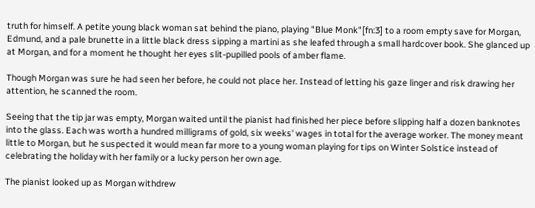truth for himself. A petite young black woman sat behind the piano, playing "Blue Monk"[fn:3] to a room empty save for Morgan, Edmund, and a pale brunette in a little black dress sipping a martini as she leafed through a small hardcover book. She glanced up at Morgan, and for a moment he thought her eyes slit-pupilled pools of amber flame.

Though Morgan was sure he had seen her before, he could not place her. Instead of letting his gaze linger and risk drawing her attention, he scanned the room.

Seeing that the tip jar was empty, Morgan waited until the pianist had finished her piece before slipping half a dozen banknotes into the glass. Each was worth a hundred milligrams of gold, six weeks' wages in total for the average worker. The money meant little to Morgan, but he suspected it would mean far more to a young woman playing for tips on Winter Solstice instead of celebrating the holiday with her family or a lucky person her own age.

The pianist looked up as Morgan withdrew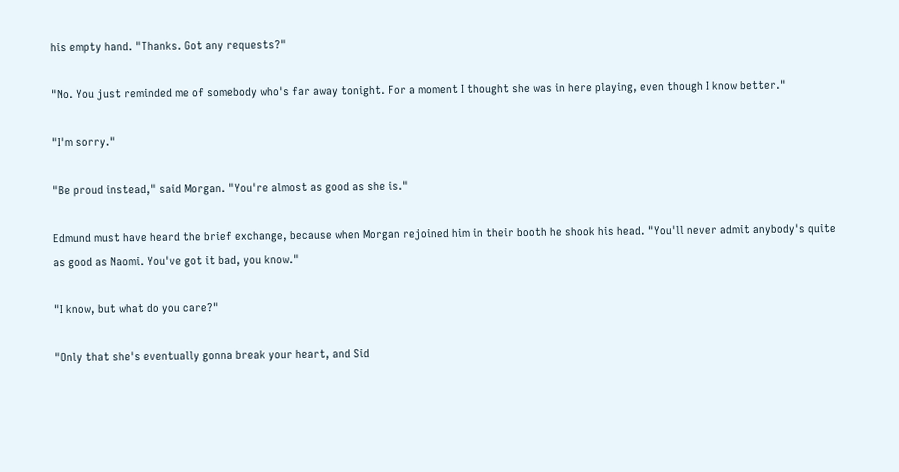his empty hand. "Thanks. Got any requests?"

"No. You just reminded me of somebody who's far away tonight. For a moment I thought she was in here playing, even though I know better."

"I'm sorry."

"Be proud instead," said Morgan. "You're almost as good as she is."

Edmund must have heard the brief exchange, because when Morgan rejoined him in their booth he shook his head. "You'll never admit anybody's quite as good as Naomi. You've got it bad, you know."

"I know, but what do you care?"

"Only that she's eventually gonna break your heart, and Sid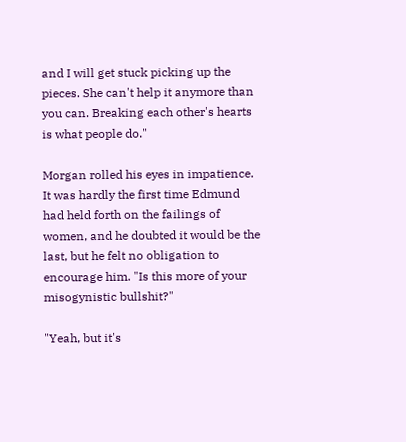and I will get stuck picking up the pieces. She can't help it anymore than you can. Breaking each other's hearts is what people do."

Morgan rolled his eyes in impatience. It was hardly the first time Edmund had held forth on the failings of women, and he doubted it would be the last, but he felt no obligation to encourage him. "Is this more of your misogynistic bullshit?"

"Yeah, but it's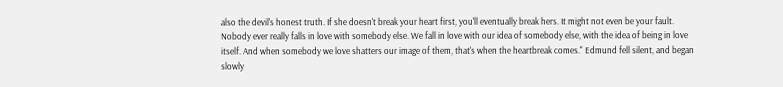also the devil's honest truth. If she doesn't break your heart first, you'll eventually break hers. It might not even be your fault. Nobody ever really falls in love with somebody else. We fall in love with our idea of somebody else, with the idea of being in love itself. And when somebody we love shatters our image of them, that's when the heartbreak comes." Edmund fell silent, and began slowly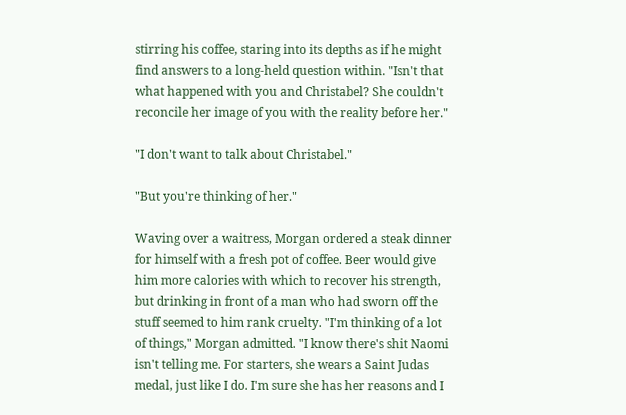stirring his coffee, staring into its depths as if he might find answers to a long-held question within. "Isn't that what happened with you and Christabel? She couldn't reconcile her image of you with the reality before her."

"I don't want to talk about Christabel."

"But you're thinking of her."

Waving over a waitress, Morgan ordered a steak dinner for himself with a fresh pot of coffee. Beer would give him more calories with which to recover his strength, but drinking in front of a man who had sworn off the stuff seemed to him rank cruelty. "I'm thinking of a lot of things," Morgan admitted. "I know there's shit Naomi isn't telling me. For starters, she wears a Saint Judas medal, just like I do. I'm sure she has her reasons and I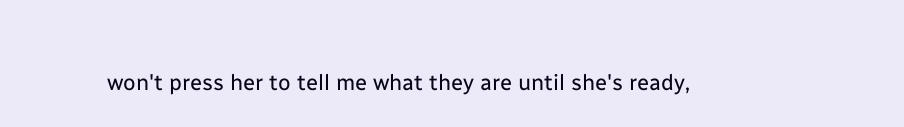won't press her to tell me what they are until she's ready,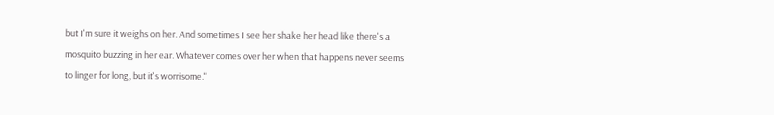but I'm sure it weighs on her. And sometimes I see her shake her head like there's a mosquito buzzing in her ear. Whatever comes over her when that happens never seems to linger for long, but it's worrisome."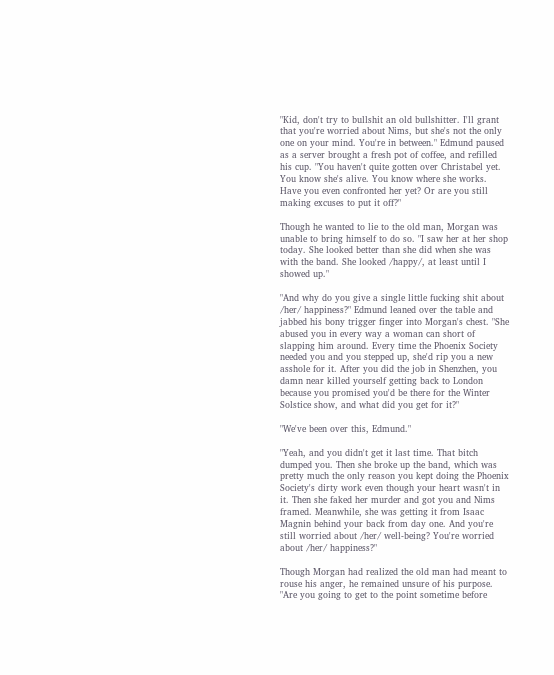"Kid, don't try to bullshit an old bullshitter. I'll grant that you're worried about Nims, but she's not the only one on your mind. You're in between." Edmund paused as a server brought a fresh pot of coffee, and refilled his cup. "You haven't quite gotten over Christabel yet. You know she's alive. You know where she works. Have you even confronted her yet? Or are you still making excuses to put it off?"

Though he wanted to lie to the old man, Morgan was unable to bring himself to do so. "I saw her at her shop today. She looked better than she did when she was with the band. She looked /happy/, at least until I showed up."

"And why do you give a single little fucking shit about /her/ happiness?" Edmund leaned over the table and jabbed his bony trigger finger into Morgan's chest. "She abused you in every way a woman can short of slapping him around. Every time the Phoenix Society needed you and you stepped up, she'd rip you a new asshole for it. After you did the job in Shenzhen, you damn near killed yourself getting back to London because you promised you'd be there for the Winter Solstice show, and what did you get for it?"

"We've been over this, Edmund."

"Yeah, and you didn't get it last time. That bitch dumped you. Then she broke up the band, which was pretty much the only reason you kept doing the Phoenix Society's dirty work even though your heart wasn't in it. Then she faked her murder and got you and Nims framed. Meanwhile, she was getting it from Isaac Magnin behind your back from day one. And you're still worried about /her/ well-being? You're worried about /her/ happiness?"

Though Morgan had realized the old man had meant to rouse his anger, he remained unsure of his purpose. "Are you going to get to the point sometime before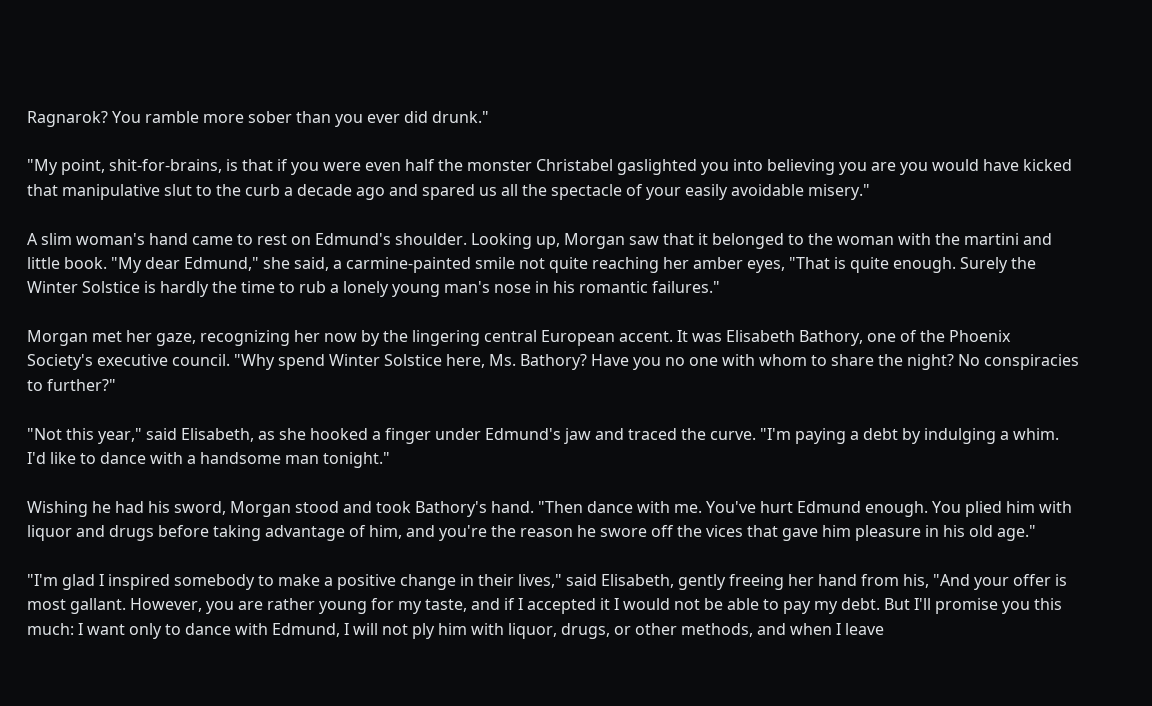Ragnarok? You ramble more sober than you ever did drunk."

"My point, shit-for-brains, is that if you were even half the monster Christabel gaslighted you into believing you are you would have kicked that manipulative slut to the curb a decade ago and spared us all the spectacle of your easily avoidable misery."

A slim woman's hand came to rest on Edmund's shoulder. Looking up, Morgan saw that it belonged to the woman with the martini and little book. "My dear Edmund," she said, a carmine-painted smile not quite reaching her amber eyes, "That is quite enough. Surely the Winter Solstice is hardly the time to rub a lonely young man's nose in his romantic failures."

Morgan met her gaze, recognizing her now by the lingering central European accent. It was Elisabeth Bathory, one of the Phoenix Society's executive council. "Why spend Winter Solstice here, Ms. Bathory? Have you no one with whom to share the night? No conspiracies to further?"

"Not this year," said Elisabeth, as she hooked a finger under Edmund's jaw and traced the curve. "I'm paying a debt by indulging a whim. I'd like to dance with a handsome man tonight."

Wishing he had his sword, Morgan stood and took Bathory's hand. "Then dance with me. You've hurt Edmund enough. You plied him with liquor and drugs before taking advantage of him, and you're the reason he swore off the vices that gave him pleasure in his old age."

"I'm glad I inspired somebody to make a positive change in their lives," said Elisabeth, gently freeing her hand from his, "And your offer is most gallant. However, you are rather young for my taste, and if I accepted it I would not be able to pay my debt. But I'll promise you this much: I want only to dance with Edmund, I will not ply him with liquor, drugs, or other methods, and when I leave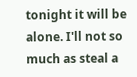tonight it will be alone. I'll not so much as steal a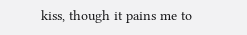kiss, though it pains me to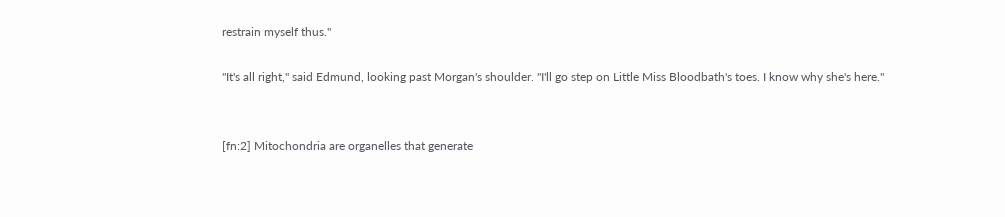restrain myself thus."

"It's all right," said Edmund, looking past Morgan's shoulder. "I'll go step on Little Miss Bloodbath's toes. I know why she's here."


[fn:2] Mitochondria are organelles that generate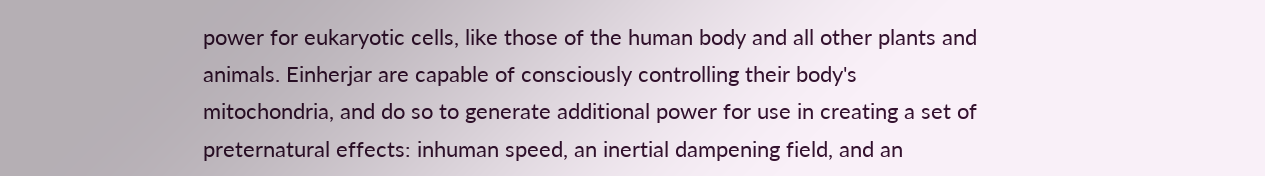power for eukaryotic cells, like those of the human body and all other plants and animals. Einherjar are capable of consciously controlling their body's mitochondria, and do so to generate additional power for use in creating a set of preternatural effects: inhuman speed, an inertial dampening field, and an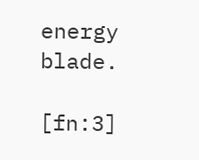energy blade.

[fn:3]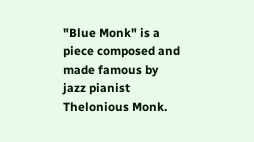"Blue Monk" is a piece composed and made famous by jazz pianist Thelonious Monk.